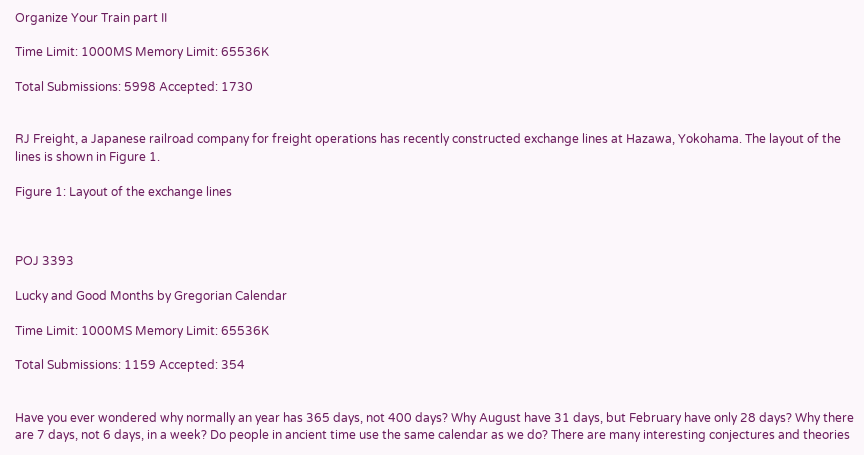Organize Your Train part II

Time Limit: 1000MS Memory Limit: 65536K

Total Submissions: 5998 Accepted: 1730


RJ Freight, a Japanese railroad company for freight operations has recently constructed exchange lines at Hazawa, Yokohama. The layout of the lines is shown in Figure 1.

Figure 1: Layout of the exchange lines



POJ 3393

Lucky and Good Months by Gregorian Calendar

Time Limit: 1000MS Memory Limit: 65536K

Total Submissions: 1159 Accepted: 354


Have you ever wondered why normally an year has 365 days, not 400 days? Why August have 31 days, but February have only 28 days? Why there are 7 days, not 6 days, in a week? Do people in ancient time use the same calendar as we do? There are many interesting conjectures and theories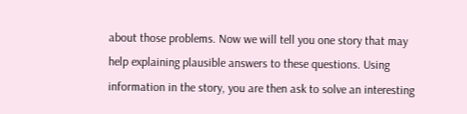about those problems. Now we will tell you one story that may help explaining plausible answers to these questions. Using information in the story, you are then ask to solve an interesting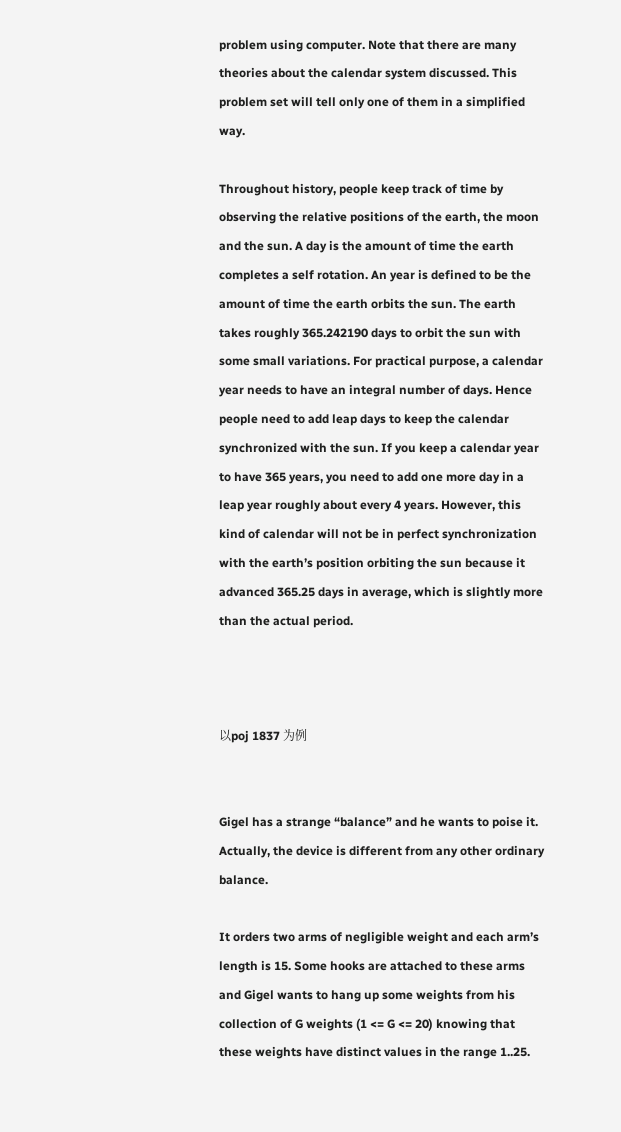problem using computer. Note that there are many theories about the calendar system discussed. This problem set will tell only one of them in a simplified way.

Throughout history, people keep track of time by observing the relative positions of the earth, the moon and the sun. A day is the amount of time the earth completes a self rotation. An year is defined to be the amount of time the earth orbits the sun. The earth takes roughly 365.242190 days to orbit the sun with some small variations. For practical purpose, a calendar year needs to have an integral number of days. Hence people need to add leap days to keep the calendar synchronized with the sun. If you keep a calendar year to have 365 years, you need to add one more day in a leap year roughly about every 4 years. However, this kind of calendar will not be in perfect synchronization with the earth’s position orbiting the sun because it advanced 365.25 days in average, which is slightly more than the actual period.



以poj 1837 为例


Gigel has a strange “balance” and he wants to poise it. Actually, the device is different from any other ordinary balance.

It orders two arms of negligible weight and each arm’s length is 15. Some hooks are attached to these arms and Gigel wants to hang up some weights from his collection of G weights (1 <= G <= 20) knowing that these weights have distinct values in the range 1..25.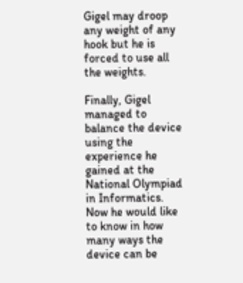Gigel may droop any weight of any hook but he is forced to use all the weights.

Finally, Gigel managed to balance the device using the experience he gained at the National Olympiad in Informatics. Now he would like to know in how many ways the device can be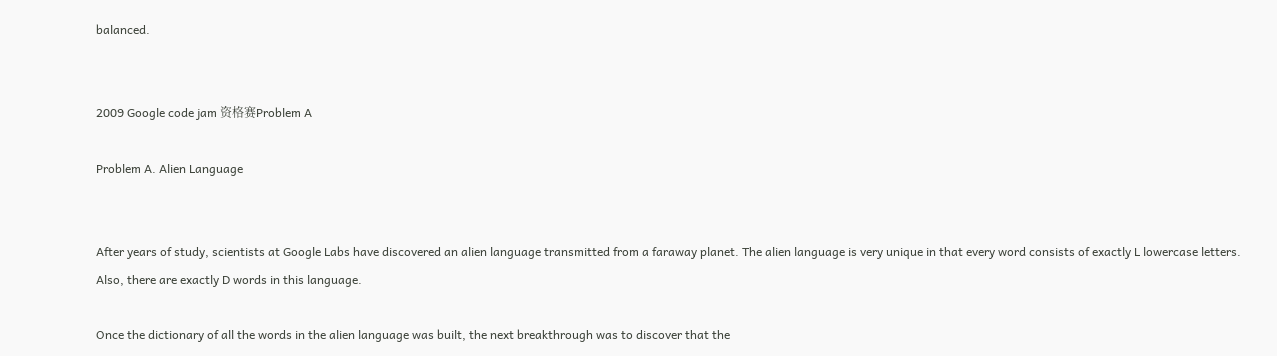balanced.


2009 Google code jam 资格赛Problem A

Problem A. Alien Language


After years of study, scientists at Google Labs have discovered an alien language transmitted from a faraway planet. The alien language is very unique in that every word consists of exactly L lowercase letters. Also, there are exactly D words in this language.

Once the dictionary of all the words in the alien language was built, the next breakthrough was to discover that the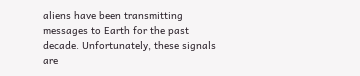aliens have been transmitting messages to Earth for the past decade. Unfortunately, these signals are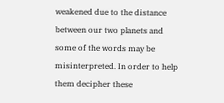weakened due to the distance between our two planets and some of the words may be misinterpreted. In order to help them decipher these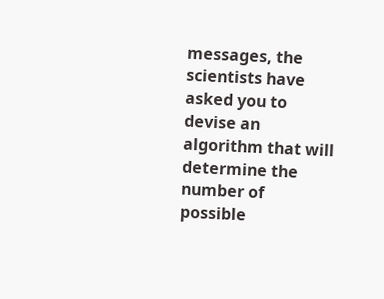messages, the scientists have asked you to devise an algorithm that will determine the number of possible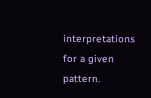interpretations for a given pattern.